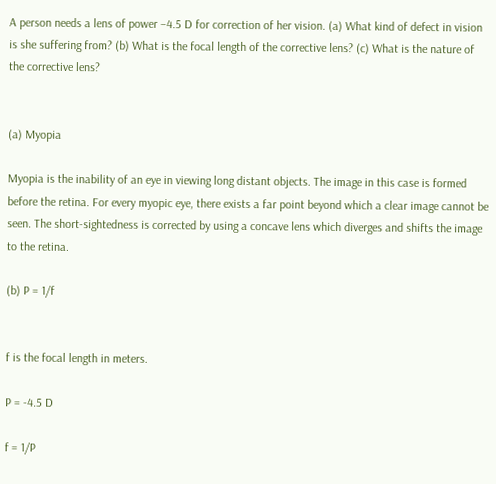A person needs a lens of power –4.5 D for correction of her vision. (a) What kind of defect in vision is she suffering from? (b) What is the focal length of the corrective lens? (c) What is the nature of the corrective lens?


(a) Myopia

Myopia is the inability of an eye in viewing long distant objects. The image in this case is formed before the retina. For every myopic eye, there exists a far point beyond which a clear image cannot be seen. The short-sightedness is corrected by using a concave lens which diverges and shifts the image to the retina.

(b) P = 1/f


f is the focal length in meters.

P = -4.5 D

f = 1/P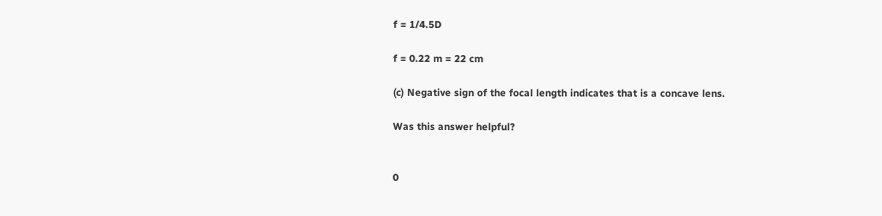f = 1/4.5D

f = 0.22 m = 22 cm

(c) Negative sign of the focal length indicates that is a concave lens.

Was this answer helpful?


0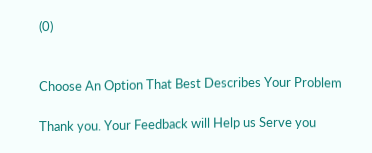(0)


Choose An Option That Best Describes Your Problem

Thank you. Your Feedback will Help us Serve you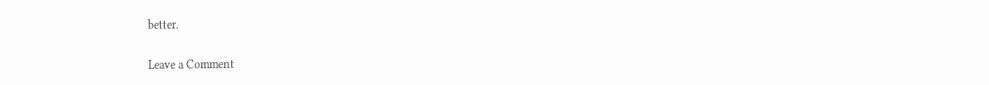better.

Leave a Comment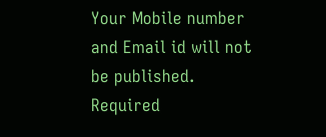Your Mobile number and Email id will not be published. Required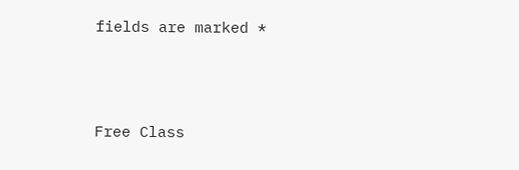fields are marked *




Free Class